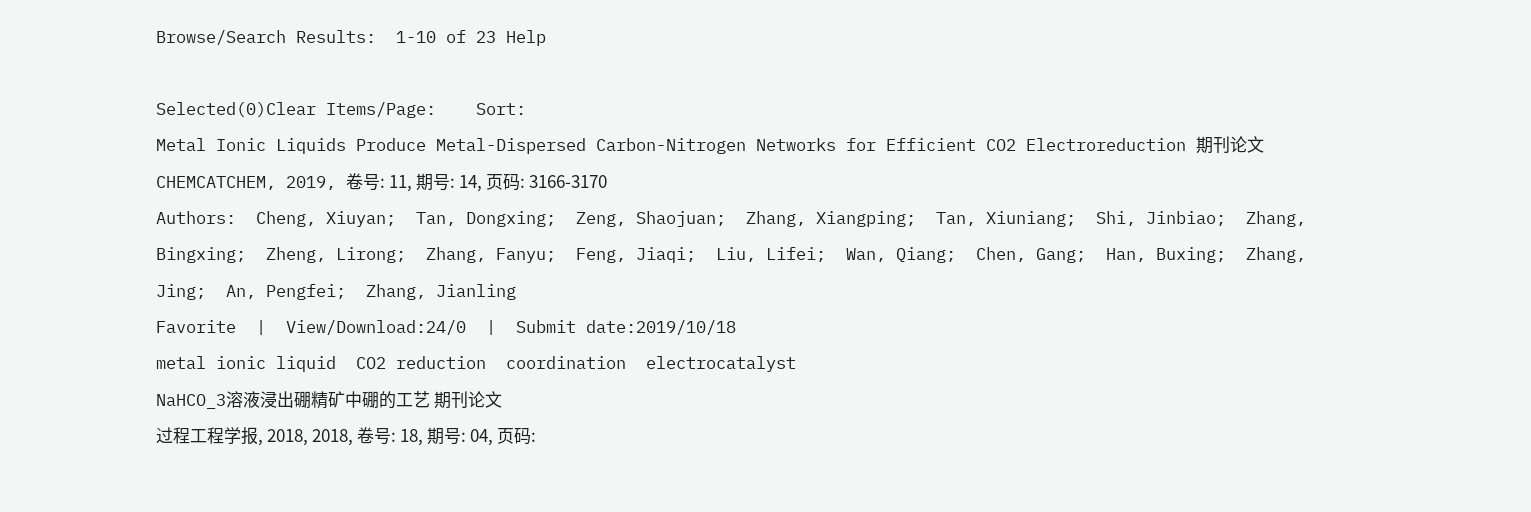Browse/Search Results:  1-10 of 23 Help

Selected(0)Clear Items/Page:    Sort:
Metal Ionic Liquids Produce Metal-Dispersed Carbon-Nitrogen Networks for Efficient CO2 Electroreduction 期刊论文
CHEMCATCHEM, 2019, 卷号: 11, 期号: 14, 页码: 3166-3170
Authors:  Cheng, Xiuyan;  Tan, Dongxing;  Zeng, Shaojuan;  Zhang, Xiangping;  Tan, Xiuniang;  Shi, Jinbiao;  Zhang, Bingxing;  Zheng, Lirong;  Zhang, Fanyu;  Feng, Jiaqi;  Liu, Lifei;  Wan, Qiang;  Chen, Gang;  Han, Buxing;  Zhang, Jing;  An, Pengfei;  Zhang, Jianling
Favorite  |  View/Download:24/0  |  Submit date:2019/10/18
metal ionic liquid  CO2 reduction  coordination  electrocatalyst
NaHCO_3溶液浸出硼精矿中硼的工艺 期刊论文
过程工程学报, 2018, 2018, 卷号: 18, 期号: 04, 页码: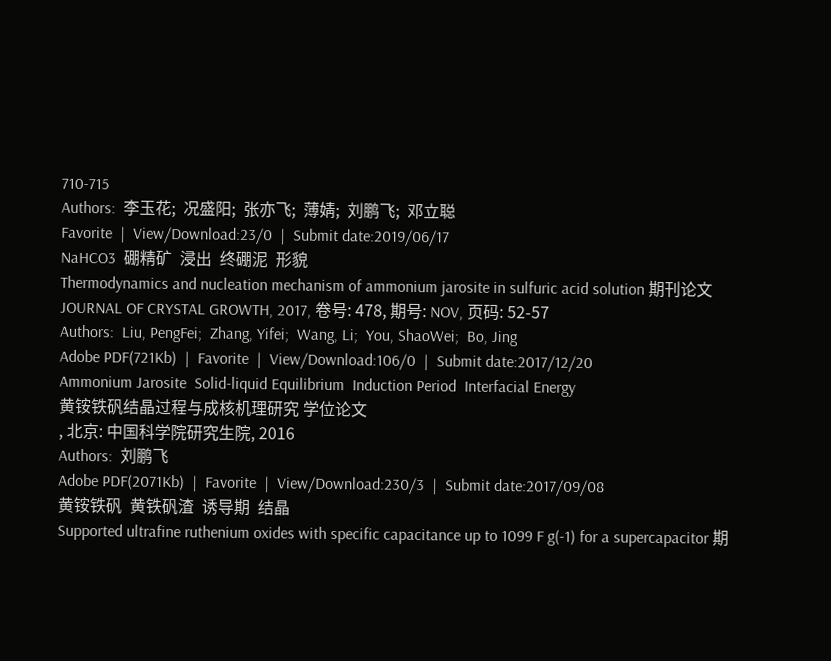710-715
Authors:  李玉花;  况盛阳;  张亦飞;  薄婧;  刘鹏飞;  邓立聪
Favorite  |  View/Download:23/0  |  Submit date:2019/06/17
NaHCO3  硼精矿  浸出  终硼泥  形貌
Thermodynamics and nucleation mechanism of ammonium jarosite in sulfuric acid solution 期刊论文
JOURNAL OF CRYSTAL GROWTH, 2017, 卷号: 478, 期号: NOV, 页码: 52-57
Authors:  Liu, PengFei;  Zhang, Yifei;  Wang, Li;  You, ShaoWei;  Bo, Jing
Adobe PDF(721Kb)  |  Favorite  |  View/Download:106/0  |  Submit date:2017/12/20
Ammonium Jarosite  Solid-liquid Equilibrium  Induction Period  Interfacial Energy
黄铵铁矾结晶过程与成核机理研究 学位论文
, 北京: 中国科学院研究生院, 2016
Authors:  刘鹏飞
Adobe PDF(2071Kb)  |  Favorite  |  View/Download:230/3  |  Submit date:2017/09/08
黄铵铁矾  黄铁矾渣  诱导期  结晶
Supported ultrafine ruthenium oxides with specific capacitance up to 1099 F g(-1) for a supercapacitor 期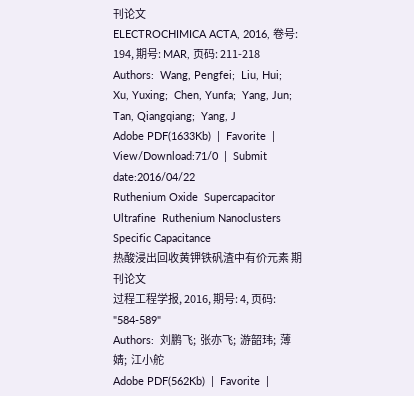刊论文
ELECTROCHIMICA ACTA, 2016, 卷号: 194, 期号: MAR, 页码: 211-218
Authors:  Wang, Pengfei;  Liu, Hui;  Xu, Yuxing;  Chen, Yunfa;  Yang, Jun;  Tan, Qiangqiang;  Yang, J
Adobe PDF(1633Kb)  |  Favorite  |  View/Download:71/0  |  Submit date:2016/04/22
Ruthenium Oxide  Supercapacitor  Ultrafine  Ruthenium Nanoclusters  Specific Capacitance
热酸浸出回收黄钾铁矾渣中有价元素 期刊论文
过程工程学报, 2016, 期号: 4, 页码: "584-589"
Authors:  刘鹏飞;  张亦飞;  游韶玮;  薄婧;  江小舵
Adobe PDF(562Kb)  |  Favorite  |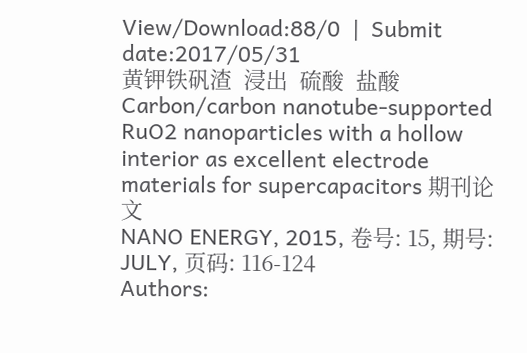View/Download:88/0  |  Submit date:2017/05/31
黄钾铁矾渣  浸出  硫酸  盐酸
Carbon/carbon nanotube-supported RuO2 nanoparticles with a hollow interior as excellent electrode materials for supercapacitors 期刊论文
NANO ENERGY, 2015, 卷号: 15, 期号: JULY, 页码: 116-124
Authors: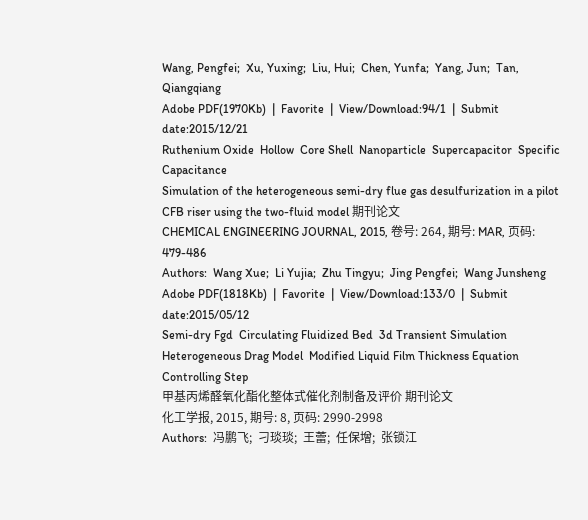Wang, Pengfei;  Xu, Yuxing;  Liu, Hui;  Chen, Yunfa;  Yang, Jun;  Tan, Qiangqiang
Adobe PDF(1970Kb)  |  Favorite  |  View/Download:94/1  |  Submit date:2015/12/21
Ruthenium Oxide  Hollow  Core Shell  Nanoparticle  Supercapacitor  Specific Capacitance
Simulation of the heterogeneous semi-dry flue gas desulfurization in a pilot CFB riser using the two-fluid model 期刊论文
CHEMICAL ENGINEERING JOURNAL, 2015, 卷号: 264, 期号: MAR, 页码: 479-486
Authors:  Wang Xue;  Li Yujia;  Zhu Tingyu;  Jing Pengfei;  Wang Junsheng
Adobe PDF(1818Kb)  |  Favorite  |  View/Download:133/0  |  Submit date:2015/05/12
Semi-dry Fgd  Circulating Fluidized Bed  3d Transient Simulation  Heterogeneous Drag Model  Modified Liquid Film Thickness Equation  Controlling Step
甲基丙烯醛氧化酯化整体式催化剂制备及评价 期刊论文
化工学报, 2015, 期号: 8, 页码: 2990-2998
Authors:  冯鹏飞;  刁琰琰;  王蕾;  任保增;  张锁江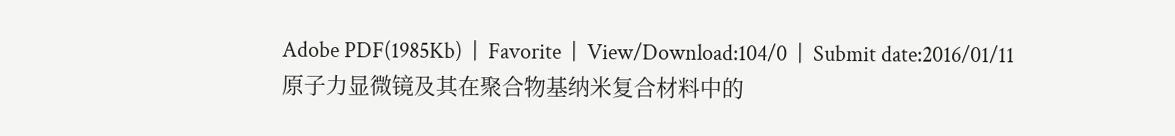Adobe PDF(1985Kb)  |  Favorite  |  View/Download:104/0  |  Submit date:2016/01/11
原子力显微镜及其在聚合物基纳米复合材料中的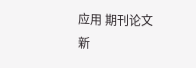应用 期刊论文
新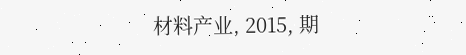材料产业, 2015, 期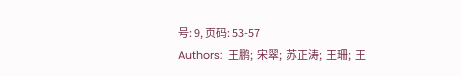号: 9, 页码: 53-57
Authors:  王鹏;  宋翠;  苏正涛;  王珊;  王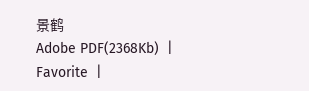景鹤
Adobe PDF(2368Kb)  |  Favorite  |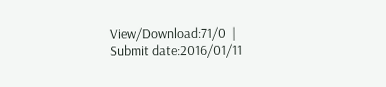View/Download:71/0  |  Submit date:2016/01/11